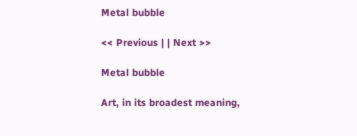Metal bubble

<< Previous | | Next >>

Metal bubble

Art, in its broadest meaning,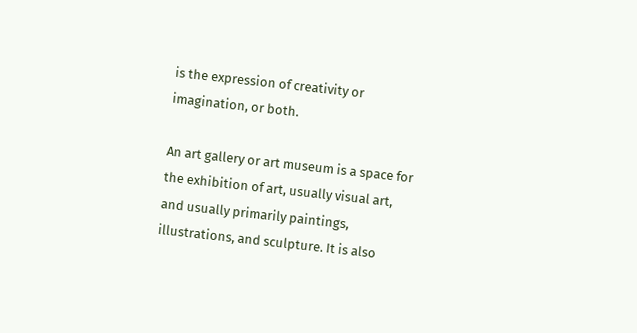is the expression of creativity or imagination, or both.

An art gallery or art museum is a space for the exhibition of art, usually visual art, and usually primarily paintings, illustrations, and sculpture. It is also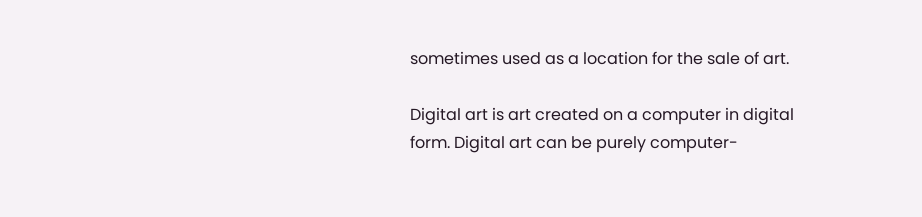sometimes used as a location for the sale of art.

Digital art is art created on a computer in digital form. Digital art can be purely computer-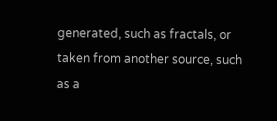generated, such as fractals, or taken from another source, such as a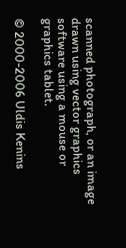scanned photograph, or an image drawn using vector graphics software using a mouse or graphics tablet.

© 2000-2006 Uldis Kenins